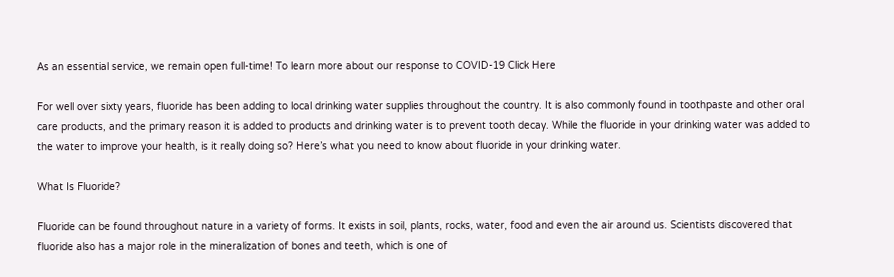As an essential service, we remain open full-time! To learn more about our response to COVID-19 Click Here

For well over sixty years, fluoride has been adding to local drinking water supplies throughout the country. It is also commonly found in toothpaste and other oral care products, and the primary reason it is added to products and drinking water is to prevent tooth decay. While the fluoride in your drinking water was added to the water to improve your health, is it really doing so? Here’s what you need to know about fluoride in your drinking water.

What Is Fluoride?

Fluoride can be found throughout nature in a variety of forms. It exists in soil, plants, rocks, water, food and even the air around us. Scientists discovered that fluoride also has a major role in the mineralization of bones and teeth, which is one of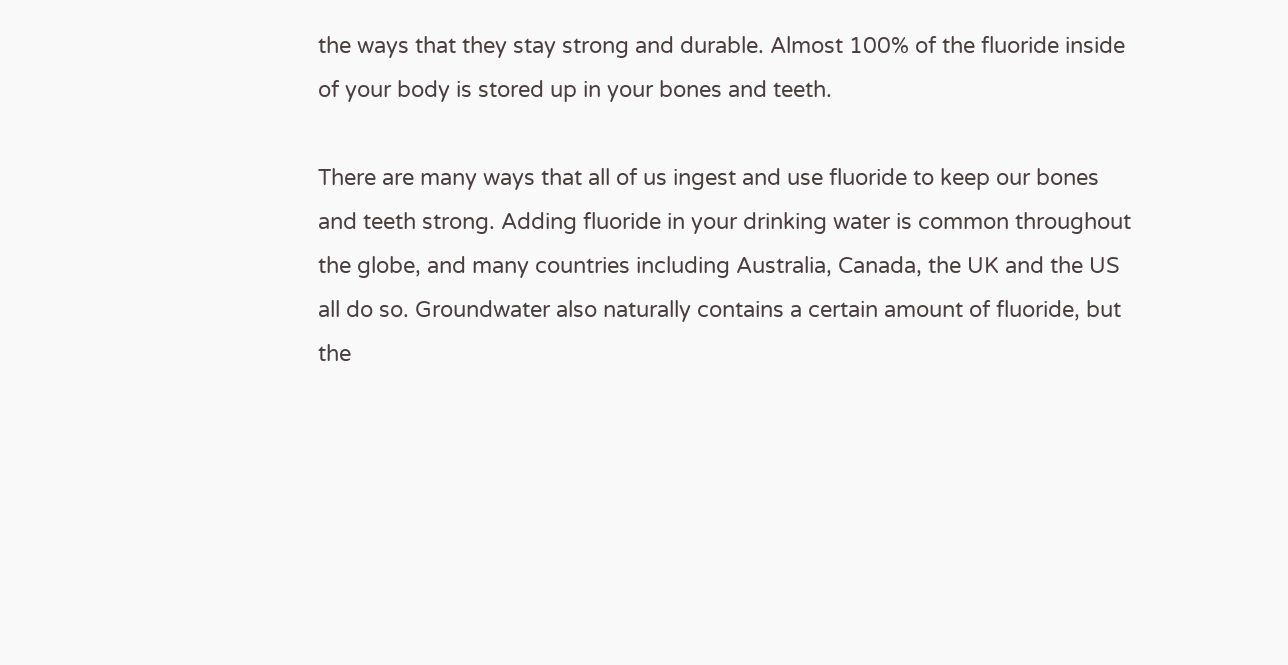the ways that they stay strong and durable. Almost 100% of the fluoride inside of your body is stored up in your bones and teeth.

There are many ways that all of us ingest and use fluoride to keep our bones and teeth strong. Adding fluoride in your drinking water is common throughout the globe, and many countries including Australia, Canada, the UK and the US all do so. Groundwater also naturally contains a certain amount of fluoride, but the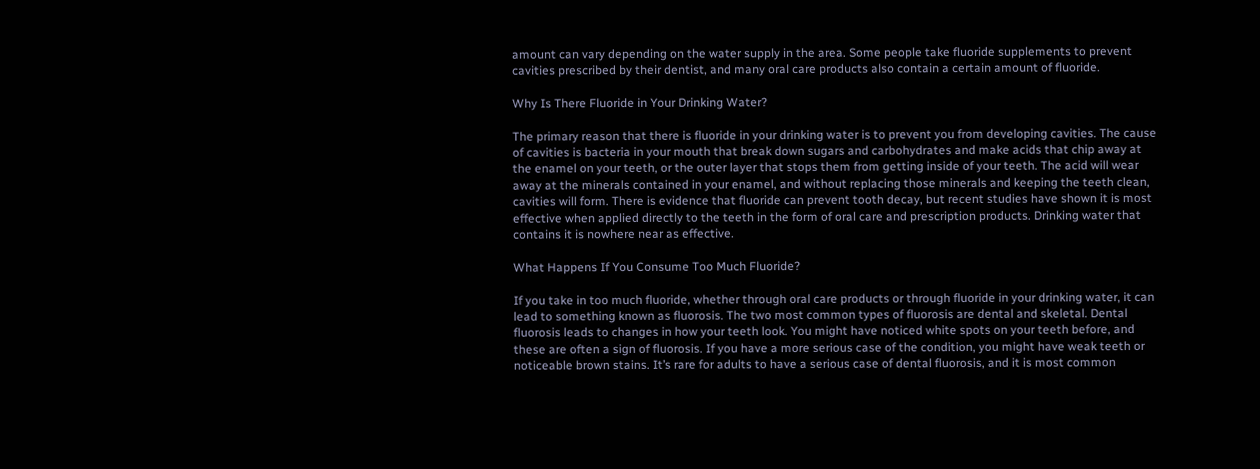amount can vary depending on the water supply in the area. Some people take fluoride supplements to prevent cavities prescribed by their dentist, and many oral care products also contain a certain amount of fluoride.

Why Is There Fluoride in Your Drinking Water?

The primary reason that there is fluoride in your drinking water is to prevent you from developing cavities. The cause of cavities is bacteria in your mouth that break down sugars and carbohydrates and make acids that chip away at the enamel on your teeth, or the outer layer that stops them from getting inside of your teeth. The acid will wear away at the minerals contained in your enamel, and without replacing those minerals and keeping the teeth clean, cavities will form. There is evidence that fluoride can prevent tooth decay, but recent studies have shown it is most effective when applied directly to the teeth in the form of oral care and prescription products. Drinking water that contains it is nowhere near as effective.

What Happens If You Consume Too Much Fluoride?

If you take in too much fluoride, whether through oral care products or through fluoride in your drinking water, it can lead to something known as fluorosis. The two most common types of fluorosis are dental and skeletal. Dental fluorosis leads to changes in how your teeth look. You might have noticed white spots on your teeth before, and these are often a sign of fluorosis. If you have a more serious case of the condition, you might have weak teeth or noticeable brown stains. It’s rare for adults to have a serious case of dental fluorosis, and it is most common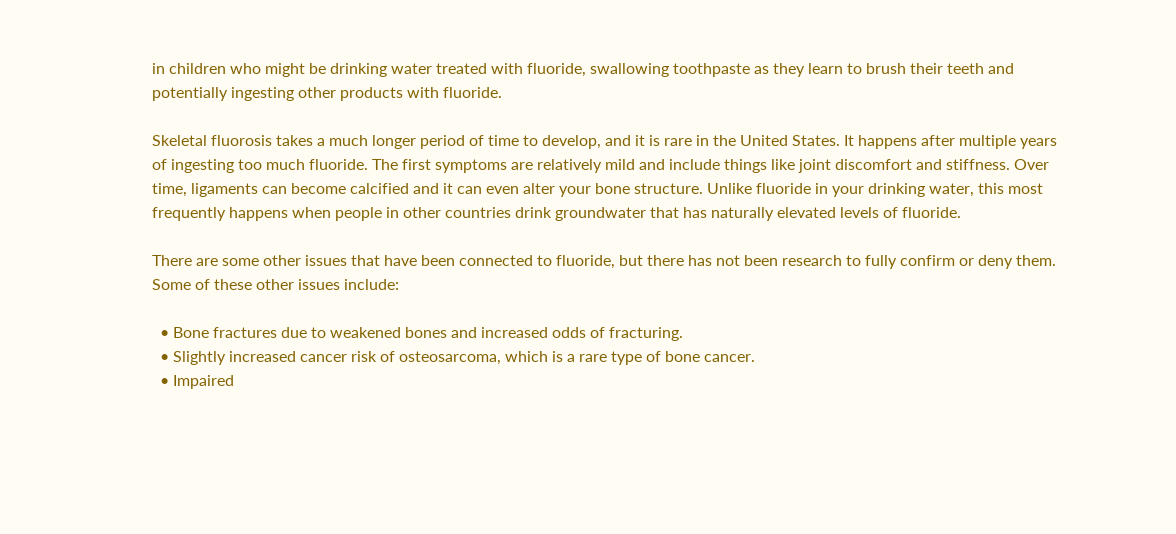in children who might be drinking water treated with fluoride, swallowing toothpaste as they learn to brush their teeth and potentially ingesting other products with fluoride.

Skeletal fluorosis takes a much longer period of time to develop, and it is rare in the United States. It happens after multiple years of ingesting too much fluoride. The first symptoms are relatively mild and include things like joint discomfort and stiffness. Over time, ligaments can become calcified and it can even alter your bone structure. Unlike fluoride in your drinking water, this most frequently happens when people in other countries drink groundwater that has naturally elevated levels of fluoride.

There are some other issues that have been connected to fluoride, but there has not been research to fully confirm or deny them. Some of these other issues include:

  • Bone fractures due to weakened bones and increased odds of fracturing.
  • Slightly increased cancer risk of osteosarcoma, which is a rare type of bone cancer.
  • Impaired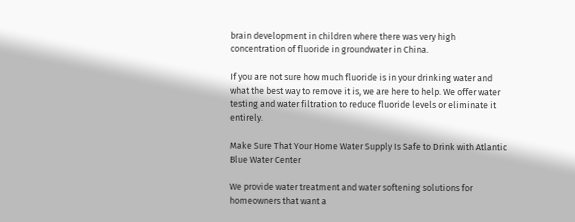brain development in children where there was very high concentration of fluoride in groundwater in China.

If you are not sure how much fluoride is in your drinking water and what the best way to remove it is, we are here to help. We offer water testing and water filtration to reduce fluoride levels or eliminate it entirely.

Make Sure That Your Home Water Supply Is Safe to Drink with Atlantic Blue Water Center

We provide water treatment and water softening solutions for homeowners that want a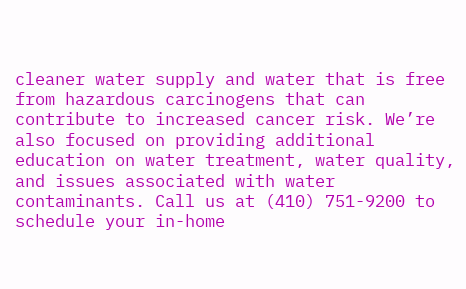cleaner water supply and water that is free from hazardous carcinogens that can contribute to increased cancer risk. We’re also focused on providing additional education on water treatment, water quality, and issues associated with water contaminants. Call us at (410) 751-9200 to schedule your in-home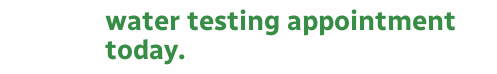water testing appointment today.